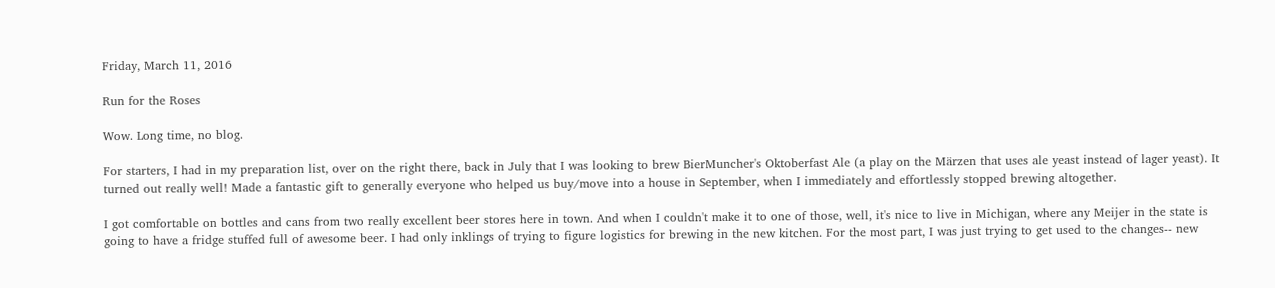Friday, March 11, 2016

Run for the Roses

Wow. Long time, no blog.

For starters, I had in my preparation list, over on the right there, back in July that I was looking to brew BierMuncher's Oktoberfast Ale (a play on the Märzen that uses ale yeast instead of lager yeast). It turned out really well! Made a fantastic gift to generally everyone who helped us buy/move into a house in September, when I immediately and effortlessly stopped brewing altogether.

I got comfortable on bottles and cans from two really excellent beer stores here in town. And when I couldn't make it to one of those, well, it's nice to live in Michigan, where any Meijer in the state is going to have a fridge stuffed full of awesome beer. I had only inklings of trying to figure logistics for brewing in the new kitchen. For the most part, I was just trying to get used to the changes-- new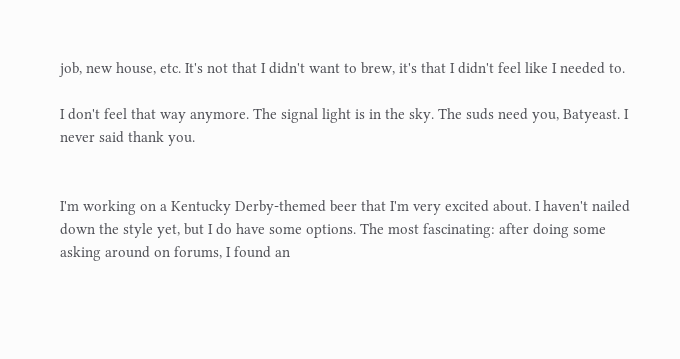job, new house, etc. It's not that I didn't want to brew, it's that I didn't feel like I needed to.

I don't feel that way anymore. The signal light is in the sky. The suds need you, Batyeast. I never said thank you.


I'm working on a Kentucky Derby-themed beer that I'm very excited about. I haven't nailed down the style yet, but I do have some options. The most fascinating: after doing some asking around on forums, I found an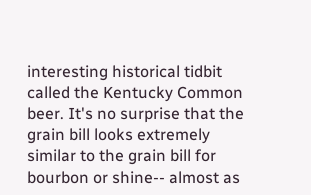interesting historical tidbit called the Kentucky Common beer. It's no surprise that the grain bill looks extremely similar to the grain bill for bourbon or shine-- almost as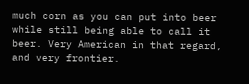much corn as you can put into beer while still being able to call it beer. Very American in that regard, and very frontier.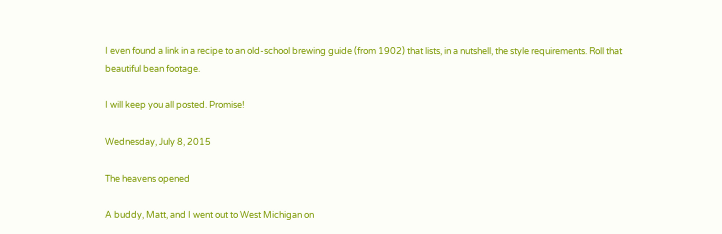I even found a link in a recipe to an old-school brewing guide (from 1902) that lists, in a nutshell, the style requirements. Roll that beautiful bean footage.

I will keep you all posted. Promise!

Wednesday, July 8, 2015

The heavens opened

A buddy, Matt, and I went out to West Michigan on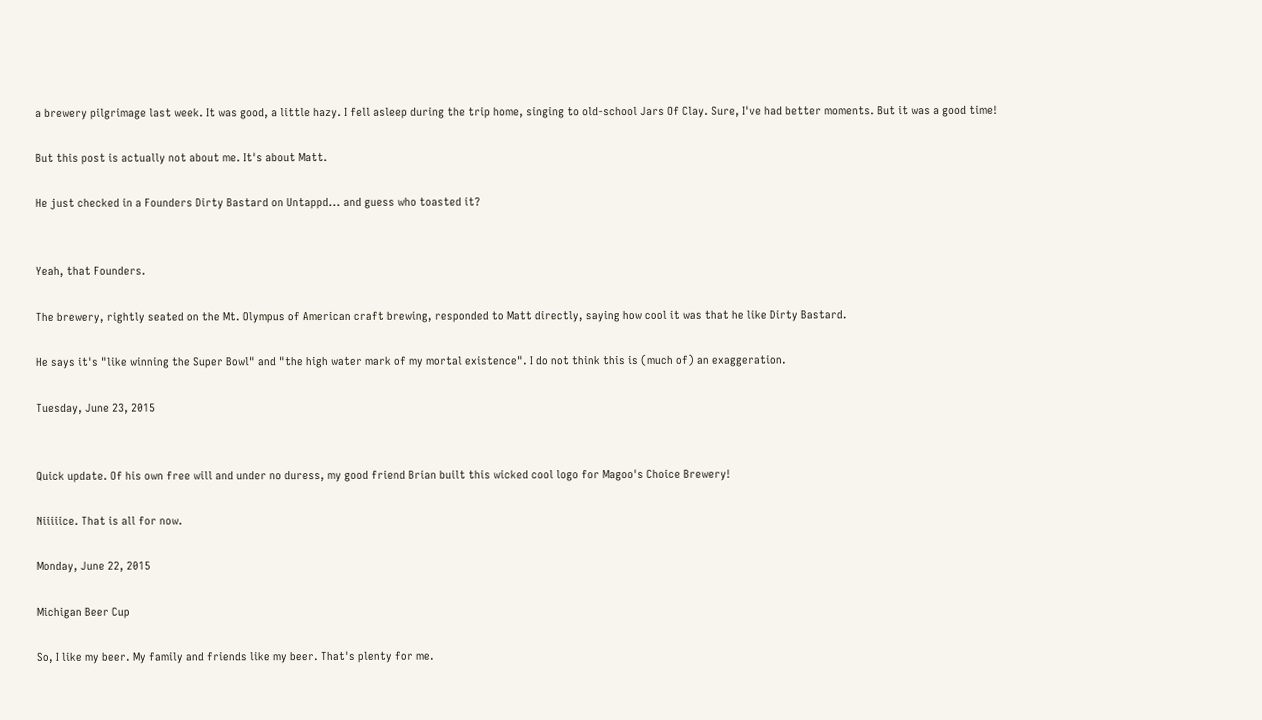a brewery pilgrimage last week. It was good, a little hazy. I fell asleep during the trip home, singing to old-school Jars Of Clay. Sure, I've had better moments. But it was a good time!

But this post is actually not about me. It's about Matt.

He just checked in a Founders Dirty Bastard on Untappd... and guess who toasted it?


Yeah, that Founders.

The brewery, rightly seated on the Mt. Olympus of American craft brewing, responded to Matt directly, saying how cool it was that he like Dirty Bastard.

He says it's "like winning the Super Bowl" and "the high water mark of my mortal existence". I do not think this is (much of) an exaggeration.

Tuesday, June 23, 2015


Quick update. Of his own free will and under no duress, my good friend Brian built this wicked cool logo for Magoo's Choice Brewery!

Niiiiice. That is all for now.

Monday, June 22, 2015

Michigan Beer Cup

So, I like my beer. My family and friends like my beer. That's plenty for me.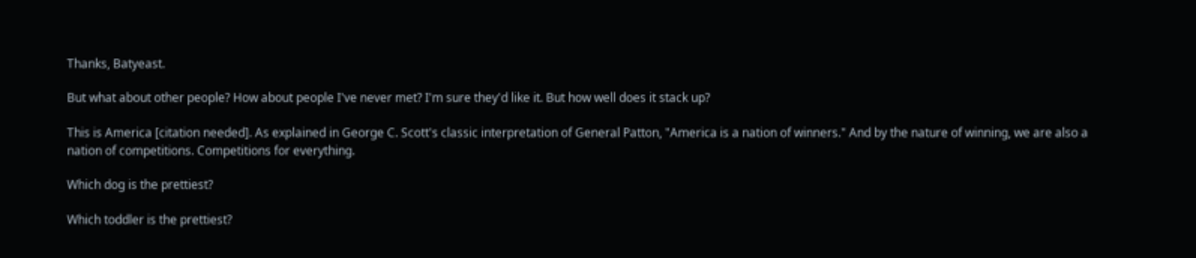Thanks, Batyeast.

But what about other people? How about people I've never met? I'm sure they'd like it. But how well does it stack up?

This is America [citation needed]. As explained in George C. Scott's classic interpretation of General Patton, "America is a nation of winners." And by the nature of winning, we are also a nation of competitions. Competitions for everything.

Which dog is the prettiest?

Which toddler is the prettiest?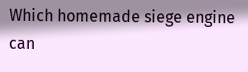Which homemade siege engine can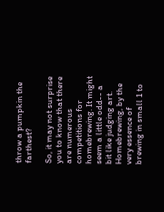throw a pumpkin the farthest?

So, it may not surprise you to know that there are numerous competitions for homebrewing. It might seem a little odd-- a bit like judging art. Homebrewing, by the very essence of brewing in small 1 to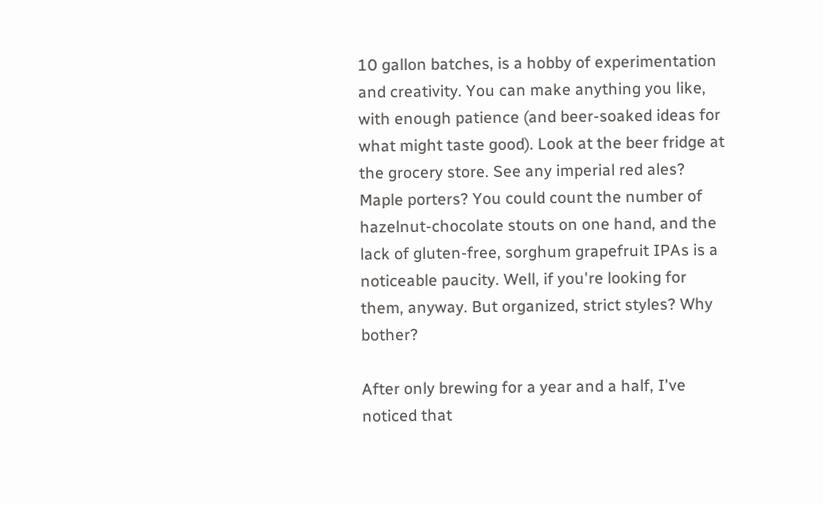10 gallon batches, is a hobby of experimentation and creativity. You can make anything you like, with enough patience (and beer-soaked ideas for what might taste good). Look at the beer fridge at the grocery store. See any imperial red ales? Maple porters? You could count the number of hazelnut-chocolate stouts on one hand, and the lack of gluten-free, sorghum grapefruit IPAs is a noticeable paucity. Well, if you're looking for them, anyway. But organized, strict styles? Why bother?

After only brewing for a year and a half, I've noticed that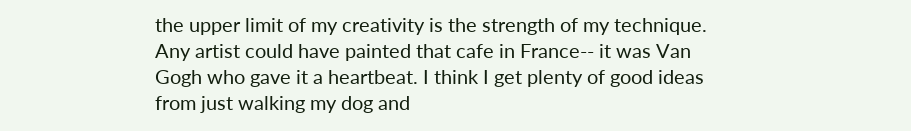the upper limit of my creativity is the strength of my technique. Any artist could have painted that cafe in France-- it was Van Gogh who gave it a heartbeat. I think I get plenty of good ideas from just walking my dog and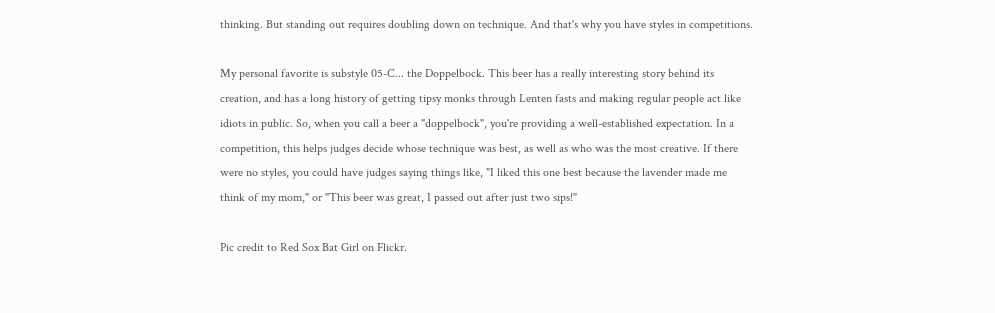thinking. But standing out requires doubling down on technique. And that's why you have styles in competitions.

My personal favorite is substyle 05-C... the Doppelbock. This beer has a really interesting story behind its creation, and has a long history of getting tipsy monks through Lenten fasts and making regular people act like idiots in public. So, when you call a beer a "doppelbock", you're providing a well-established expectation. In a competition, this helps judges decide whose technique was best, as well as who was the most creative. If there were no styles, you could have judges saying things like, "I liked this one best because the lavender made me think of my mom," or "This beer was great, I passed out after just two sips!"

Pic credit to Red Sox Bat Girl on Flickr.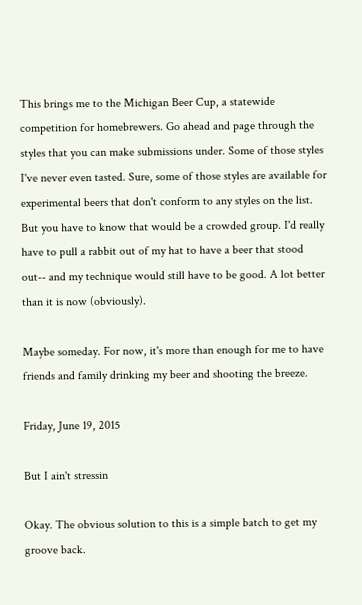This brings me to the Michigan Beer Cup, a statewide competition for homebrewers. Go ahead and page through the styles that you can make submissions under. Some of those styles I've never even tasted. Sure, some of those styles are available for experimental beers that don't conform to any styles on the list. But you have to know that would be a crowded group. I'd really have to pull a rabbit out of my hat to have a beer that stood out-- and my technique would still have to be good. A lot better than it is now (obviously).

Maybe someday. For now, it's more than enough for me to have friends and family drinking my beer and shooting the breeze.

Friday, June 19, 2015

But I ain't stressin

Okay. The obvious solution to this is a simple batch to get my groove back.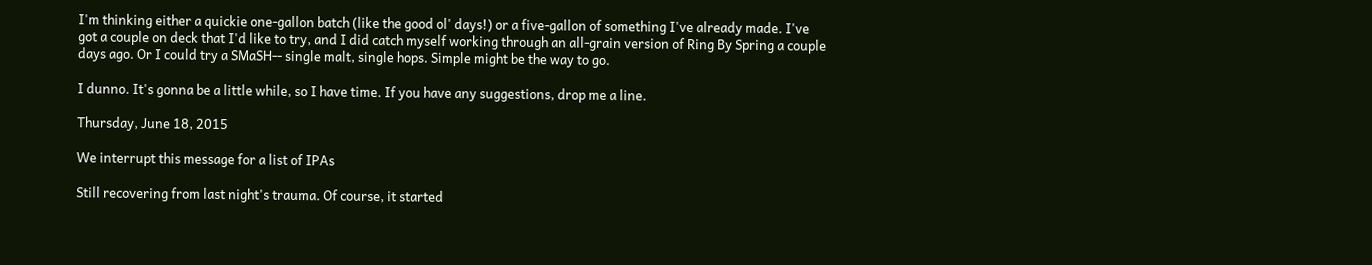I'm thinking either a quickie one-gallon batch (like the good ol' days!) or a five-gallon of something I've already made. I've got a couple on deck that I'd like to try, and I did catch myself working through an all-grain version of Ring By Spring a couple days ago. Or I could try a SMaSH-- single malt, single hops. Simple might be the way to go.

I dunno. It's gonna be a little while, so I have time. If you have any suggestions, drop me a line.

Thursday, June 18, 2015

We interrupt this message for a list of IPAs

Still recovering from last night's trauma. Of course, it started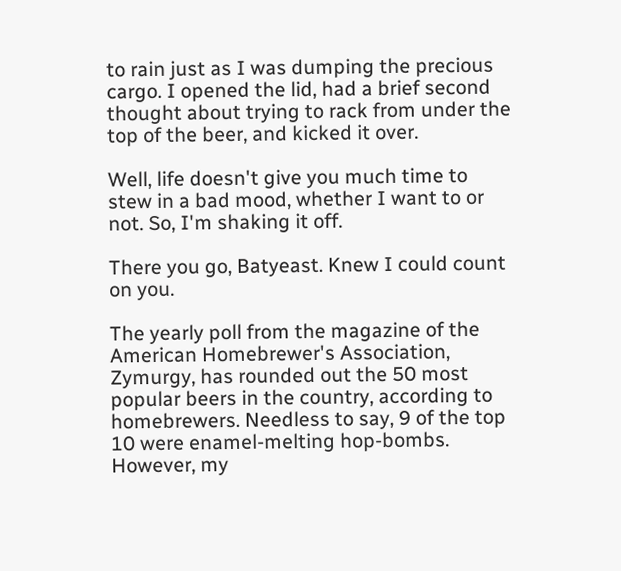to rain just as I was dumping the precious cargo. I opened the lid, had a brief second thought about trying to rack from under the top of the beer, and kicked it over.

Well, life doesn't give you much time to stew in a bad mood, whether I want to or not. So, I'm shaking it off.

There you go, Batyeast. Knew I could count on you.

The yearly poll from the magazine of the American Homebrewer's Association, Zymurgy, has rounded out the 50 most popular beers in the country, according to homebrewers. Needless to say, 9 of the top 10 were enamel-melting hop-bombs. However, my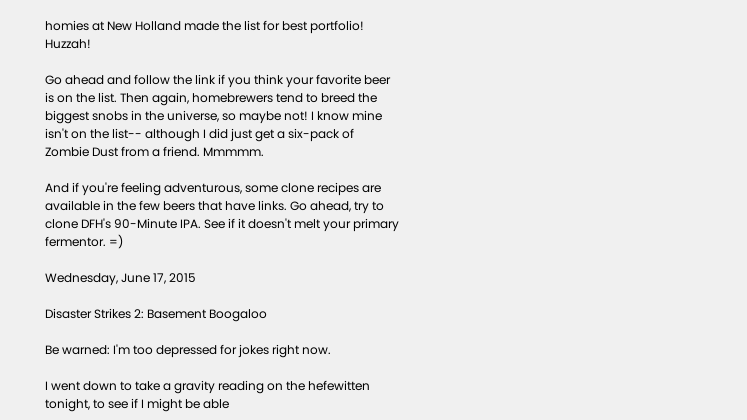homies at New Holland made the list for best portfolio! Huzzah!

Go ahead and follow the link if you think your favorite beer is on the list. Then again, homebrewers tend to breed the biggest snobs in the universe, so maybe not! I know mine isn't on the list-- although I did just get a six-pack of Zombie Dust from a friend. Mmmmm.

And if you're feeling adventurous, some clone recipes are available in the few beers that have links. Go ahead, try to clone DFH's 90-Minute IPA. See if it doesn't melt your primary fermentor. =)

Wednesday, June 17, 2015

Disaster Strikes 2: Basement Boogaloo

Be warned: I'm too depressed for jokes right now.

I went down to take a gravity reading on the hefewitten tonight, to see if I might be able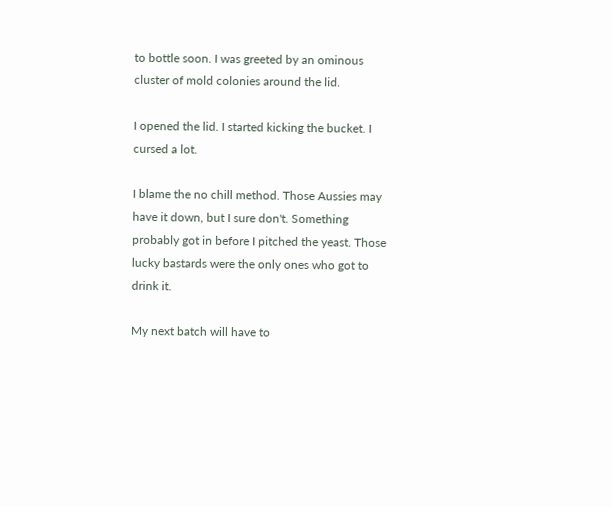to bottle soon. I was greeted by an ominous cluster of mold colonies around the lid.

I opened the lid. I started kicking the bucket. I cursed a lot.

I blame the no chill method. Those Aussies may have it down, but I sure don't. Something probably got in before I pitched the yeast. Those lucky bastards were the only ones who got to drink it.

My next batch will have to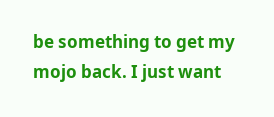be something to get my mojo back. I just want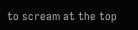to scream at the top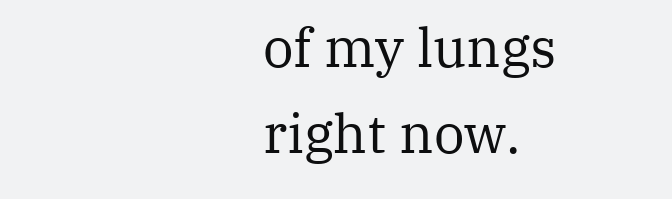of my lungs right now.